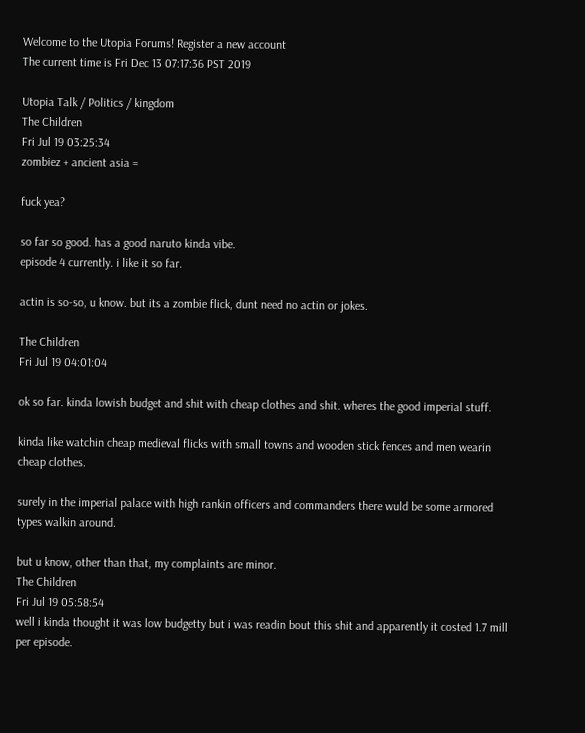Welcome to the Utopia Forums! Register a new account
The current time is Fri Dec 13 07:17:36 PST 2019

Utopia Talk / Politics / kingdom
The Children
Fri Jul 19 03:25:34
zombiez + ancient asia =

fuck yea?

so far so good. has a good naruto kinda vibe.
episode 4 currently. i like it so far.

actin is so-so, u know. but its a zombie flick, dunt need no actin or jokes.

The Children
Fri Jul 19 04:01:04

ok so far. kinda lowish budget and shit with cheap clothes and shit. wheres the good imperial stuff.

kinda like watchin cheap medieval flicks with small towns and wooden stick fences and men wearin cheap clothes.

surely in the imperial palace with high rankin officers and commanders there wuld be some armored types walkin around.

but u know, other than that, my complaints are minor.
The Children
Fri Jul 19 05:58:54
well i kinda thought it was low budgetty but i was readin bout this shit and apparently it costed 1.7 mill per episode.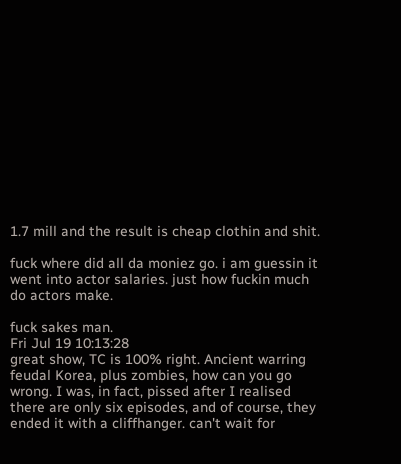1.7 mill and the result is cheap clothin and shit.

fuck where did all da moniez go. i am guessin it went into actor salaries. just how fuckin much do actors make.

fuck sakes man.
Fri Jul 19 10:13:28
great show, TC is 100% right. Ancient warring feudal Korea, plus zombies, how can you go wrong. I was, in fact, pissed after I realised there are only six episodes, and of course, they ended it with a cliffhanger. can't wait for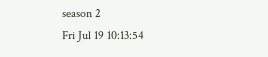season 2
Fri Jul 19 10:13:54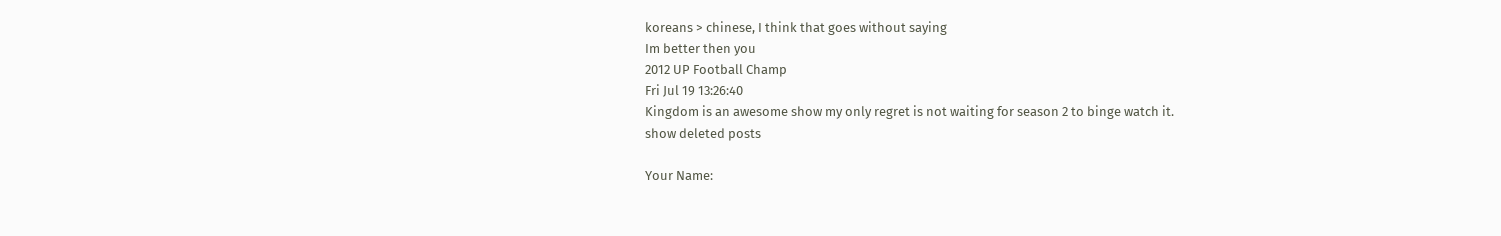koreans > chinese, I think that goes without saying
Im better then you
2012 UP Football Champ
Fri Jul 19 13:26:40
Kingdom is an awesome show my only regret is not waiting for season 2 to binge watch it.
show deleted posts

Your Name: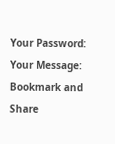Your Password:
Your Message:
Bookmark and Share